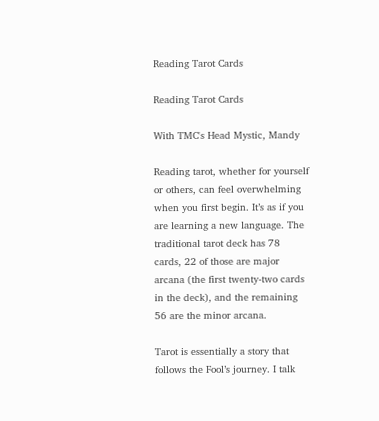Reading Tarot Cards

Reading Tarot Cards

With TMC's Head Mystic, Mandy

Reading tarot, whether for yourself or others, can feel overwhelming when you first begin. It’s as if you are learning a new language. The traditional tarot deck has 78 cards, 22 of those are major arcana (the first twenty-two cards in the deck), and the remaining 56 are the minor arcana.

Tarot is essentially a story that follows the Fool’s journey. I talk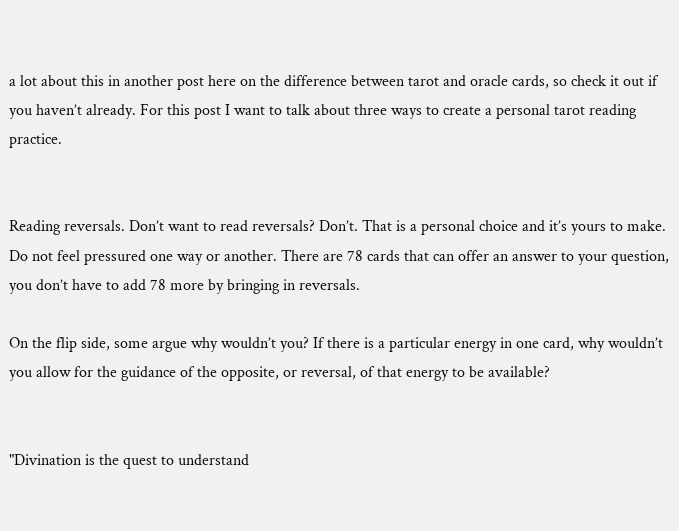a lot about this in another post here on the difference between tarot and oracle cards, so check it out if you haven’t already. For this post I want to talk about three ways to create a personal tarot reading practice.


Reading reversals. Don’t want to read reversals? Don’t. That is a personal choice and it’s yours to make. Do not feel pressured one way or another. There are 78 cards that can offer an answer to your question, you don’t have to add 78 more by bringing in reversals.

On the flip side, some argue why wouldn’t you? If there is a particular energy in one card, why wouldn’t you allow for the guidance of the opposite, or reversal, of that energy to be available?


"Divination is the quest to understand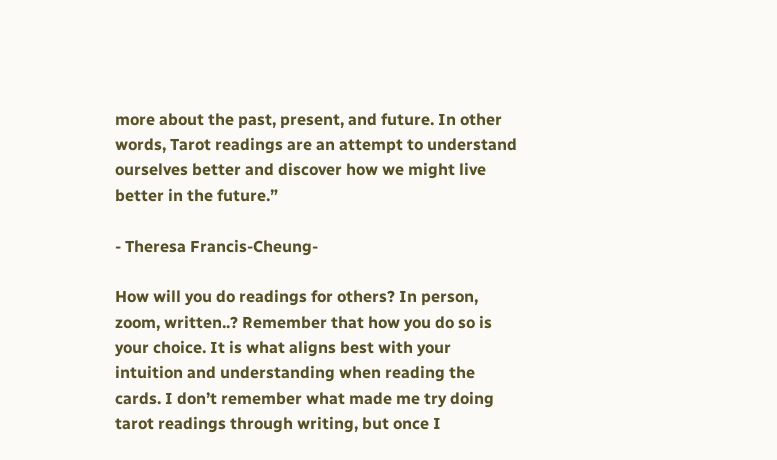more about the past, present, and future. In other words, Tarot readings are an attempt to understand ourselves better and discover how we might live better in the future.”

- Theresa Francis-Cheung-

How will you do readings for others? In person, zoom, written..? Remember that how you do so is your choice. It is what aligns best with your intuition and understanding when reading the cards. I don’t remember what made me try doing tarot readings through writing, but once I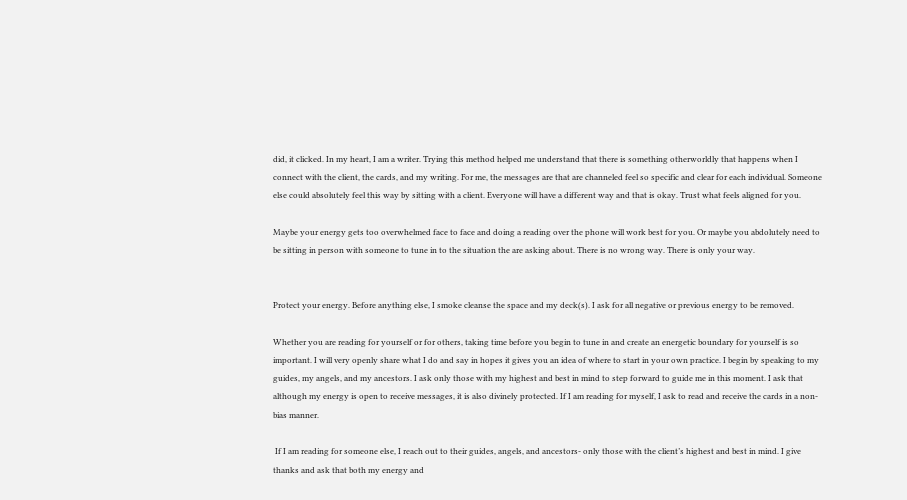did, it clicked. In my heart, I am a writer. Trying this method helped me understand that there is something otherworldly that happens when I connect with the client, the cards, and my writing. For me, the messages are that are channeled feel so specific and clear for each individual. Someone else could absolutely feel this way by sitting with a client. Everyone will have a different way and that is okay. Trust what feels aligned for you.

Maybe your energy gets too overwhelmed face to face and doing a reading over the phone will work best for you. Or maybe you abdolutely need to be sitting in person with someone to tune in to the situation the are asking about. There is no wrong way. There is only your way.


Protect your energy. Before anything else, I smoke cleanse the space and my deck(s). I ask for all negative or previous energy to be removed.

Whether you are reading for yourself or for others, taking time before you begin to tune in and create an energetic boundary for yourself is so important. I will very openly share what I do and say in hopes it gives you an idea of where to start in your own practice. I begin by speaking to my guides, my angels, and my ancestors. I ask only those with my highest and best in mind to step forward to guide me in this moment. I ask that although my energy is open to receive messages, it is also divinely protected. If I am reading for myself, I ask to read and receive the cards in a non-bias manner.

 If I am reading for someone else, I reach out to their guides, angels, and ancestors- only those with the client’s highest and best in mind. I give thanks and ask that both my energy and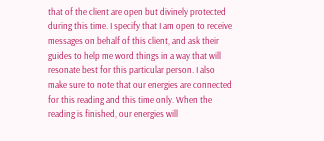that of the client are open but divinely protected during this time. I specify that I am open to receive messages on behalf of this client, and ask their guides to help me word things in a way that will resonate best for this particular person. I also make sure to note that our energies are connected for this reading and this time only. When the reading is finished, our energies will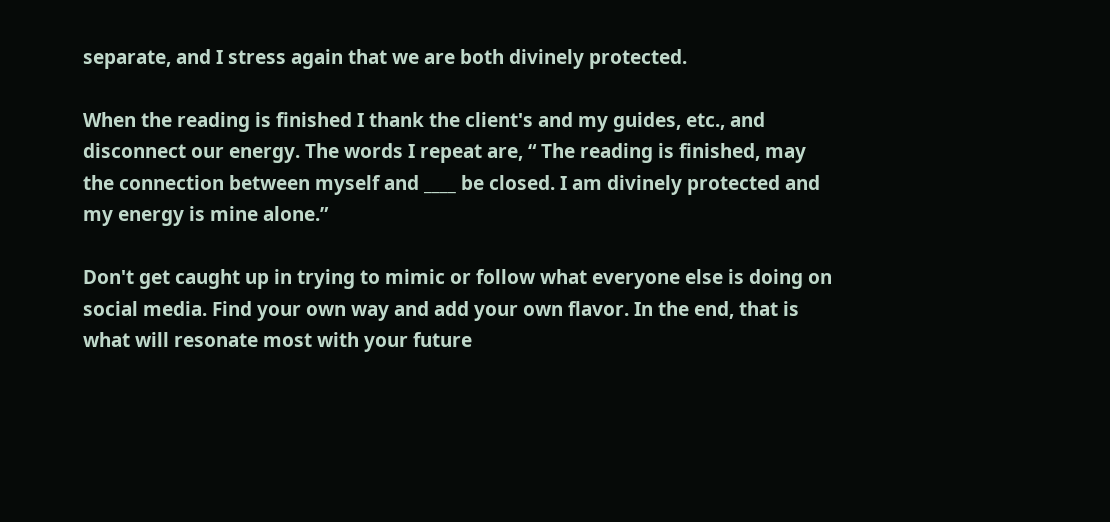separate, and I stress again that we are both divinely protected.

When the reading is finished I thank the client's and my guides, etc., and disconnect our energy. The words I repeat are, “ The reading is finished, may the connection between myself and ____ be closed. I am divinely protected and my energy is mine alone.”

Don't get caught up in trying to mimic or follow what everyone else is doing on social media. Find your own way and add your own flavor. In the end, that is what will resonate most with your future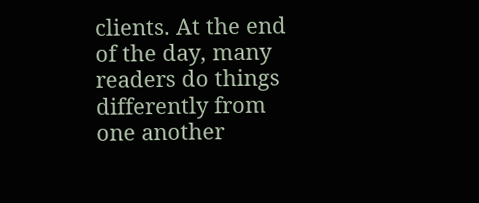clients. At the end of the day, many readers do things differently from one another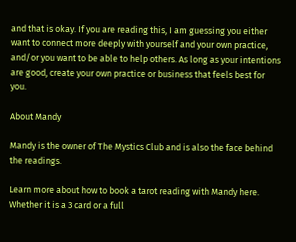and that is okay. If you are reading this, I am guessing you either want to connect more deeply with yourself and your own practice, and/or you want to be able to help others. As long as your intentions are good, create your own practice or business that feels best for you.

About Mandy

Mandy is the owner of The Mystics Club and is also the face behind the readings.

Learn more about how to book a tarot reading with Mandy here. Whether it is a 3 card or a full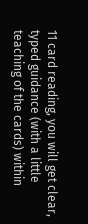11 card reading, you will get clear, typed guidance (with a little teaching of the cards) within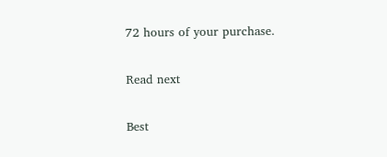72 hours of your purchase.

Read next

Best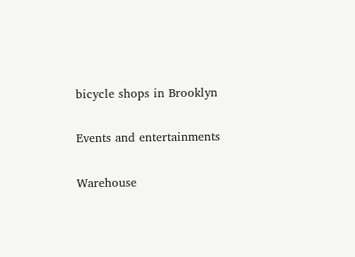bicycle shops in Brooklyn

Events and entertainments

Warehouse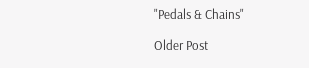"Pedals & Chains"

Older Post